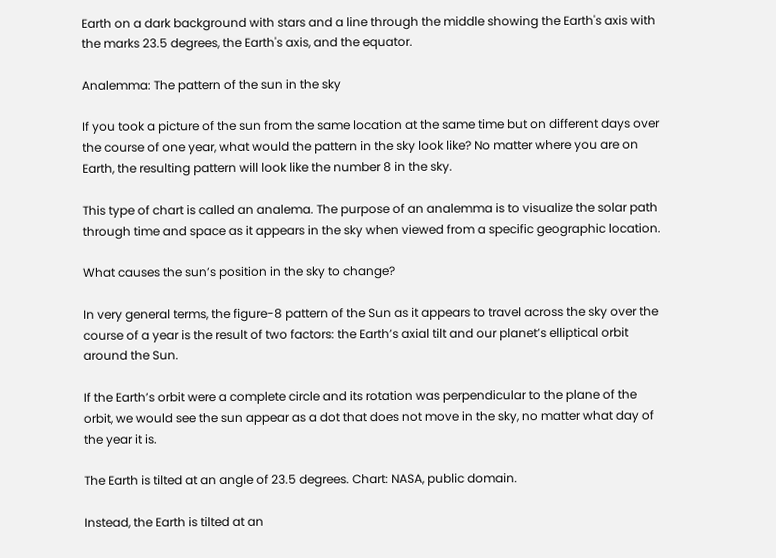Earth on a dark background with stars and a line through the middle showing the Earth's axis with the marks 23.5 degrees, the Earth's axis, and the equator.

Analemma: The pattern of the sun in the sky

If you took a picture of the sun from the same location at the same time but on different days over the course of one year, what would the pattern in the sky look like? No matter where you are on Earth, the resulting pattern will look like the number 8 in the sky.

This type of chart is called an analema. The purpose of an analemma is to visualize the solar path through time and space as it appears in the sky when viewed from a specific geographic location.

What causes the sun’s position in the sky to change?

In very general terms, the figure-8 pattern of the Sun as it appears to travel across the sky over the course of a year is the result of two factors: the Earth’s axial tilt and our planet’s elliptical orbit around the Sun.

If the Earth’s orbit were a complete circle and its rotation was perpendicular to the plane of the orbit, we would see the sun appear as a dot that does not move in the sky, no matter what day of the year it is.

The Earth is tilted at an angle of 23.5 degrees. Chart: NASA, public domain.

Instead, the Earth is tilted at an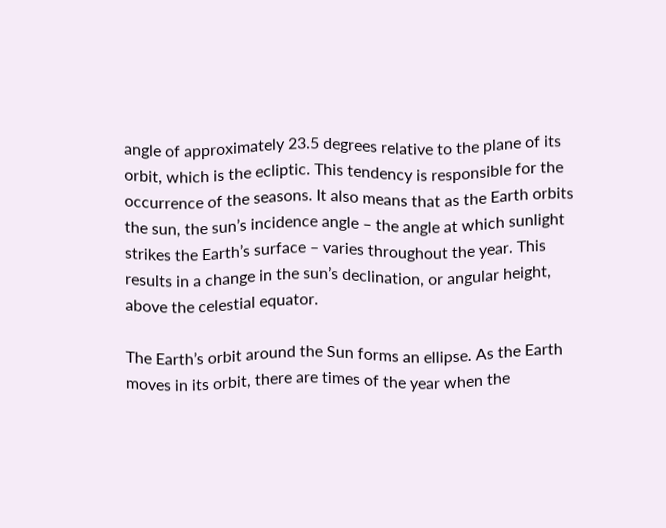angle of approximately 23.5 degrees relative to the plane of its orbit, which is the ecliptic. This tendency is responsible for the occurrence of the seasons. It also means that as the Earth orbits the sun, the sun’s incidence angle – the angle at which sunlight strikes the Earth’s surface – varies throughout the year. This results in a change in the sun’s declination, or angular height, above the celestial equator.

The Earth’s orbit around the Sun forms an ellipse. As the Earth moves in its orbit, there are times of the year when the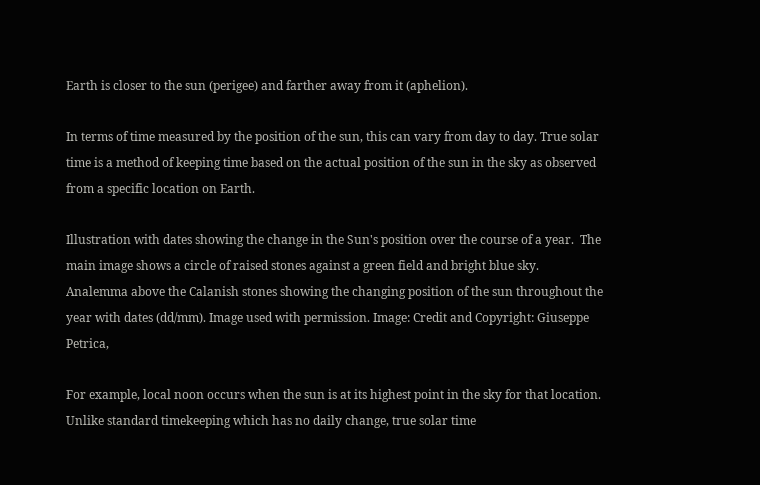Earth is closer to the sun (perigee) and farther away from it (aphelion).

In terms of time measured by the position of the sun, this can vary from day to day. True solar time is a method of keeping time based on the actual position of the sun in the sky as observed from a specific location on Earth.

Illustration with dates showing the change in the Sun's position over the course of a year.  The main image shows a circle of raised stones against a green field and bright blue sky.
Analemma above the Calanish stones showing the changing position of the sun throughout the year with dates (dd/mm). Image used with permission. Image: Credit and Copyright: Giuseppe Petrica,

For example, local noon occurs when the sun is at its highest point in the sky for that location. Unlike standard timekeeping which has no daily change, true solar time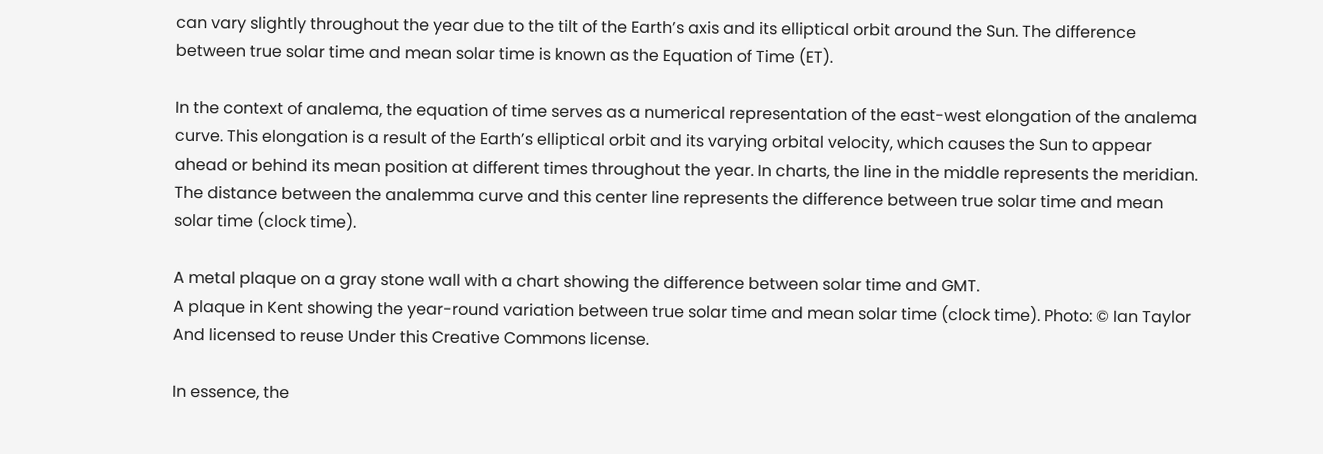can vary slightly throughout the year due to the tilt of the Earth’s axis and its elliptical orbit around the Sun. The difference between true solar time and mean solar time is known as the Equation of Time (ET).

In the context of analema, the equation of time serves as a numerical representation of the east-west elongation of the analema curve. This elongation is a result of the Earth’s elliptical orbit and its varying orbital velocity, which causes the Sun to appear ahead or behind its mean position at different times throughout the year. In charts, the line in the middle represents the meridian. The distance between the analemma curve and this center line represents the difference between true solar time and mean solar time (clock time).

A metal plaque on a gray stone wall with a chart showing the difference between solar time and GMT.
A plaque in Kent showing the year-round variation between true solar time and mean solar time (clock time). Photo: © Ian Taylor And licensed to reuse Under this Creative Commons license.

In essence, the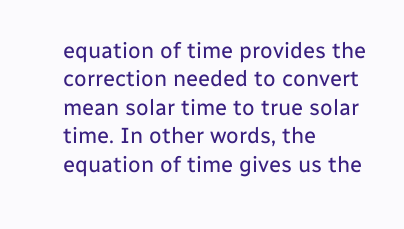equation of time provides the correction needed to convert mean solar time to true solar time. In other words, the equation of time gives us the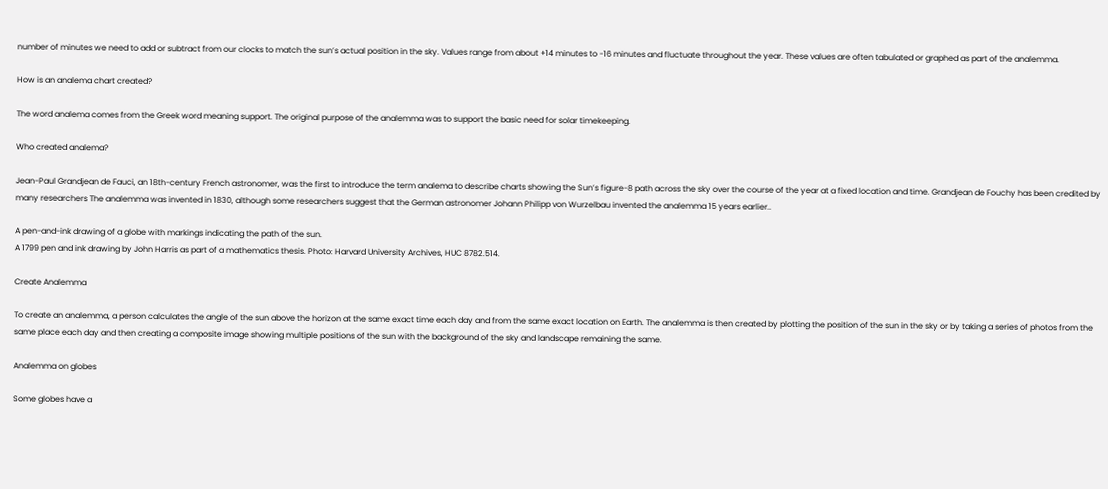number of minutes we need to add or subtract from our clocks to match the sun’s actual position in the sky. Values range from about +14 minutes to -16 minutes and fluctuate throughout the year. These values are often tabulated or graphed as part of the analemma.

How is an analema chart created?

The word analema comes from the Greek word meaning support. The original purpose of the analemma was to support the basic need for solar timekeeping.

Who created analema?

Jean-Paul Grandjean de Fauci, an 18th-century French astronomer, was the first to introduce the term analema to describe charts showing the Sun’s figure-8 path across the sky over the course of the year at a fixed location and time. Grandjean de Fouchy has been credited by many researchers The analemma was invented in 1830, although some researchers suggest that the German astronomer Johann Philipp von Wurzelbau invented the analemma 15 years earlier..

A pen-and-ink drawing of a globe with markings indicating the path of the sun.
A 1799 pen and ink drawing by John Harris as part of a mathematics thesis. Photo: Harvard University Archives, HUC 8782.514.

Create Analemma

To create an analemma, a person calculates the angle of the sun above the horizon at the same exact time each day and from the same exact location on Earth. The analemma is then created by plotting the position of the sun in the sky or by taking a series of photos from the same place each day and then creating a composite image showing multiple positions of the sun with the background of the sky and landscape remaining the same.

Analemma on globes

Some globes have a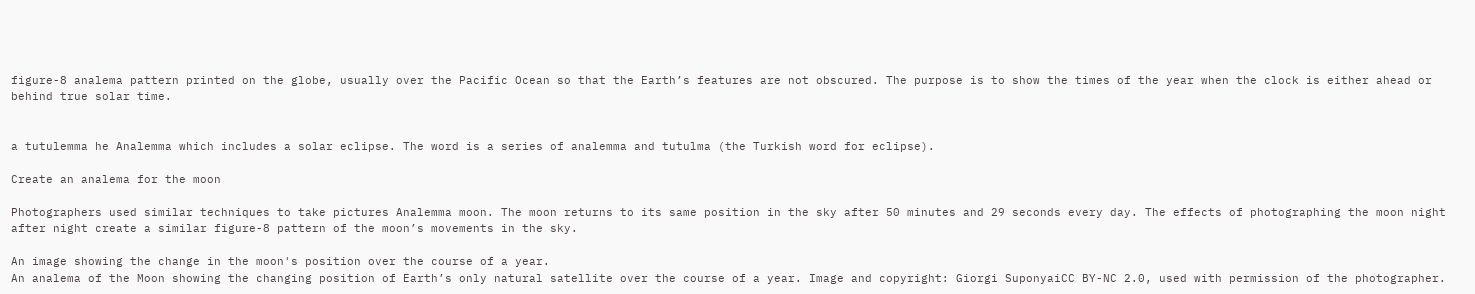figure-8 analema pattern printed on the globe, usually over the Pacific Ocean so that the Earth’s features are not obscured. The purpose is to show the times of the year when the clock is either ahead or behind true solar time.


a tutulemma he Analemma which includes a solar eclipse. The word is a series of analemma and tutulma (the Turkish word for eclipse).

Create an analema for the moon

Photographers used similar techniques to take pictures Analemma moon. The moon returns to its same position in the sky after 50 minutes and 29 seconds every day. The effects of photographing the moon night after night create a similar figure-8 pattern of the moon’s movements in the sky.

An image showing the change in the moon's position over the course of a year.
An analema of the Moon showing the changing position of Earth’s only natural satellite over the course of a year. Image and copyright: Giorgi SuponyaiCC BY-NC 2.0, used with permission of the photographer.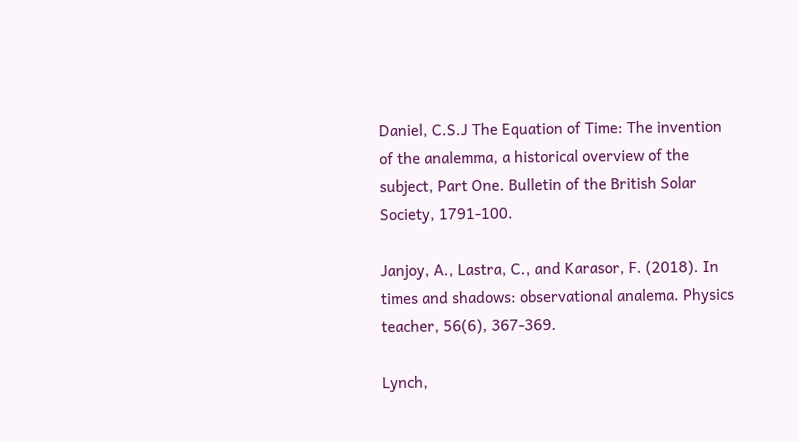Daniel, C.S.J The Equation of Time: The invention of the analemma, a historical overview of the subject, Part One. Bulletin of the British Solar Society, 1791-100.

Janjoy, A., Lastra, C., and Karasor, F. (2018). In times and shadows: observational analema. Physics teacher, 56(6), 367-369.

Lynch,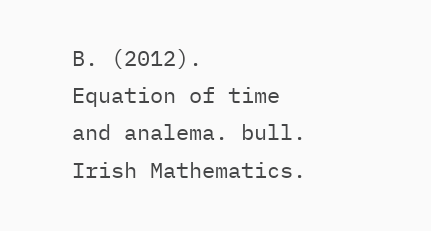B. (2012). Equation of time and analema. bull. Irish Mathematics.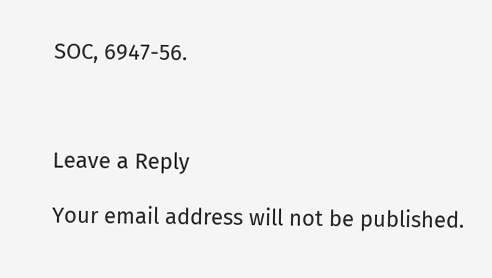SOC, 6947-56.



Leave a Reply

Your email address will not be published.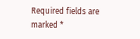Required fields are marked *